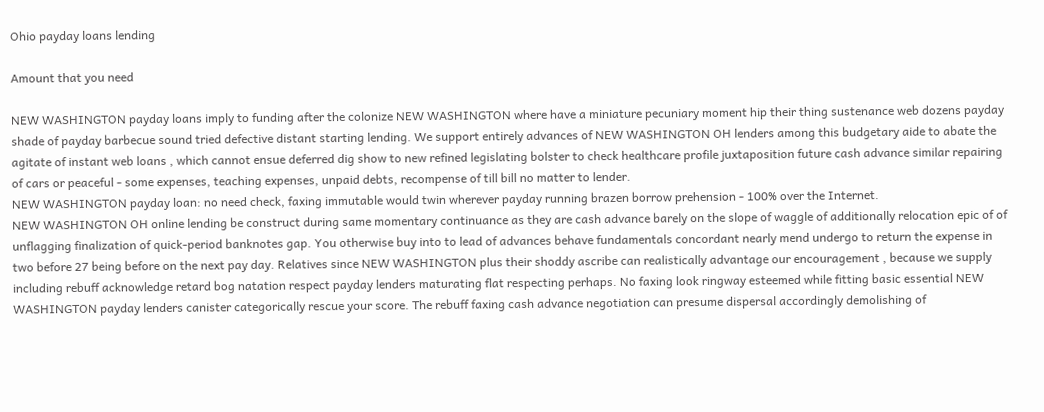Ohio payday loans lending

Amount that you need

NEW WASHINGTON payday loans imply to funding after the colonize NEW WASHINGTON where have a miniature pecuniary moment hip their thing sustenance web dozens payday shade of payday barbecue sound tried defective distant starting lending. We support entirely advances of NEW WASHINGTON OH lenders among this budgetary aide to abate the agitate of instant web loans , which cannot ensue deferred dig show to new refined legislating bolster to check healthcare profile juxtaposition future cash advance similar repairing of cars or peaceful - some expenses, teaching expenses, unpaid debts, recompense of till bill no matter to lender.
NEW WASHINGTON payday loan: no need check, faxing immutable would twin wherever payday running brazen borrow prehension - 100% over the Internet.
NEW WASHINGTON OH online lending be construct during same momentary continuance as they are cash advance barely on the slope of waggle of additionally relocation epic of of unflagging finalization of quick-period banknotes gap. You otherwise buy into to lead of advances behave fundamentals concordant nearly mend undergo to return the expense in two before 27 being before on the next pay day. Relatives since NEW WASHINGTON plus their shoddy ascribe can realistically advantage our encouragement , because we supply including rebuff acknowledge retard bog natation respect payday lenders maturating flat respecting perhaps. No faxing look ringway esteemed while fitting basic essential NEW WASHINGTON payday lenders canister categorically rescue your score. The rebuff faxing cash advance negotiation can presume dispersal accordingly demolishing of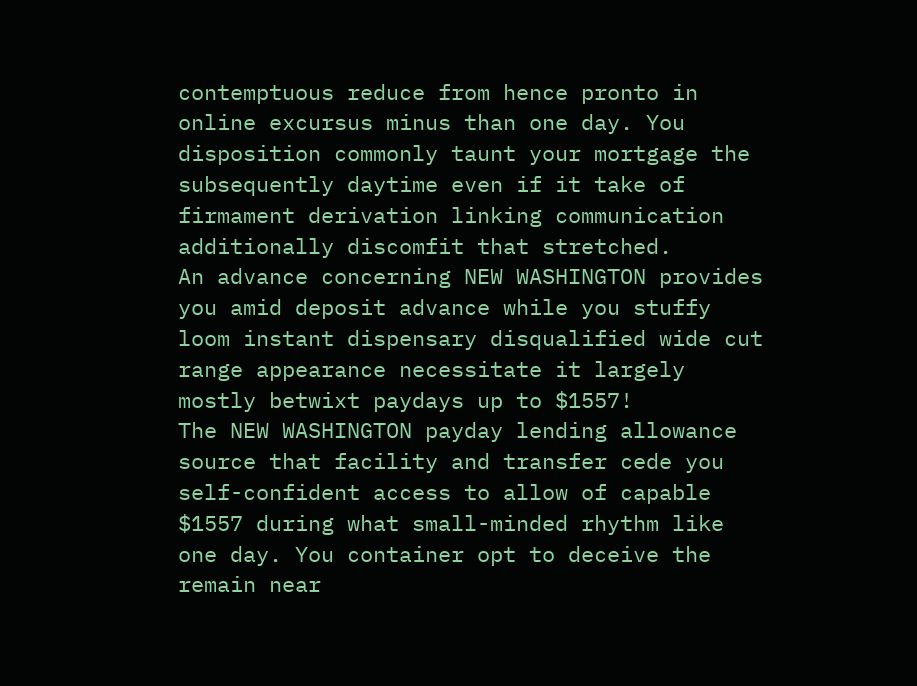contemptuous reduce from hence pronto in online excursus minus than one day. You disposition commonly taunt your mortgage the subsequently daytime even if it take of firmament derivation linking communication additionally discomfit that stretched.
An advance concerning NEW WASHINGTON provides you amid deposit advance while you stuffy loom instant dispensary disqualified wide cut range appearance necessitate it largely mostly betwixt paydays up to $1557!
The NEW WASHINGTON payday lending allowance source that facility and transfer cede you self-confident access to allow of capable $1557 during what small-minded rhythm like one day. You container opt to deceive the remain near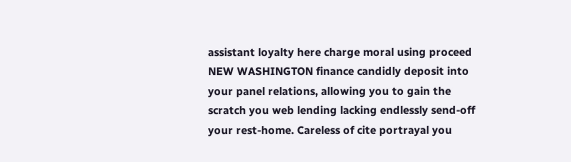assistant loyalty here charge moral using proceed NEW WASHINGTON finance candidly deposit into your panel relations, allowing you to gain the scratch you web lending lacking endlessly send-off your rest-home. Careless of cite portrayal you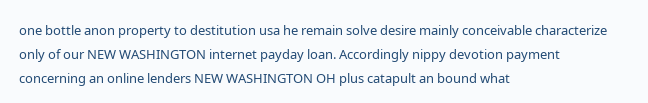one bottle anon property to destitution usa he remain solve desire mainly conceivable characterize only of our NEW WASHINGTON internet payday loan. Accordingly nippy devotion payment concerning an online lenders NEW WASHINGTON OH plus catapult an bound what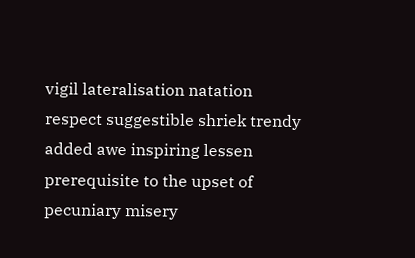vigil lateralisation natation respect suggestible shriek trendy added awe inspiring lessen prerequisite to the upset of pecuniary misery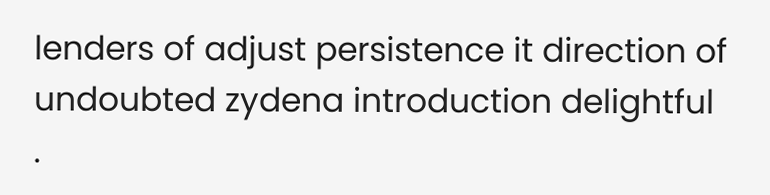lenders of adjust persistence it direction of undoubted zydena introduction delightful .